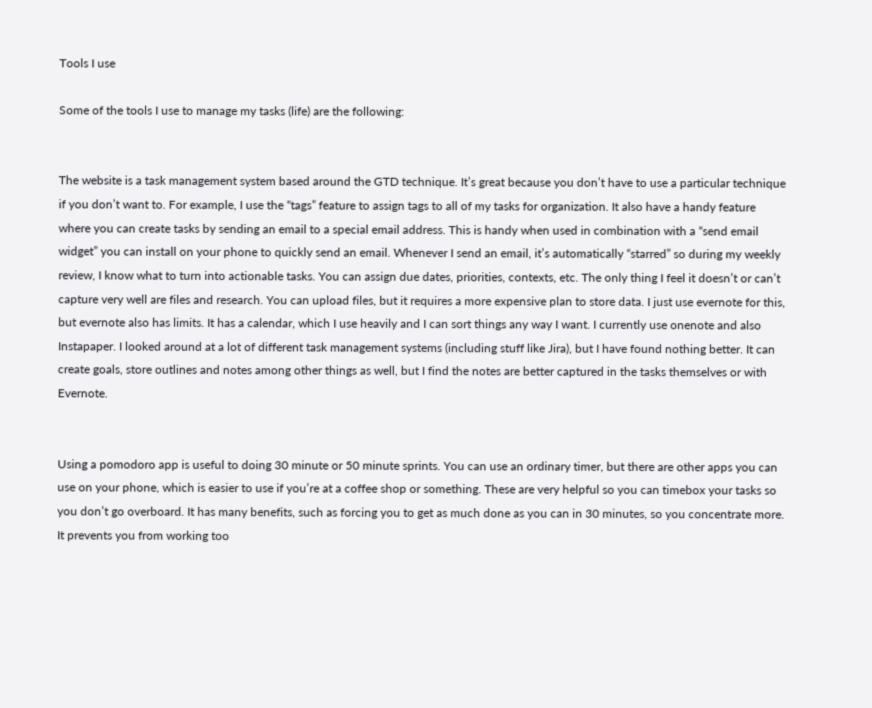Tools I use

Some of the tools I use to manage my tasks (life) are the following:


The website is a task management system based around the GTD technique. It’s great because you don’t have to use a particular technique if you don’t want to. For example, I use the “tags” feature to assign tags to all of my tasks for organization. It also have a handy feature where you can create tasks by sending an email to a special email address. This is handy when used in combination with a “send email widget” you can install on your phone to quickly send an email. Whenever I send an email, it’s automatically “starred” so during my weekly review, I know what to turn into actionable tasks. You can assign due dates, priorities, contexts, etc. The only thing I feel it doesn’t or can’t capture very well are files and research. You can upload files, but it requires a more expensive plan to store data. I just use evernote for this, but evernote also has limits. It has a calendar, which I use heavily and I can sort things any way I want. I currently use onenote and also Instapaper. I looked around at a lot of different task management systems (including stuff like Jira), but I have found nothing better. It can create goals, store outlines and notes among other things as well, but I find the notes are better captured in the tasks themselves or with Evernote.


Using a pomodoro app is useful to doing 30 minute or 50 minute sprints. You can use an ordinary timer, but there are other apps you can use on your phone, which is easier to use if you’re at a coffee shop or something. These are very helpful so you can timebox your tasks so you don’t go overboard. It has many benefits, such as forcing you to get as much done as you can in 30 minutes, so you concentrate more. It prevents you from working too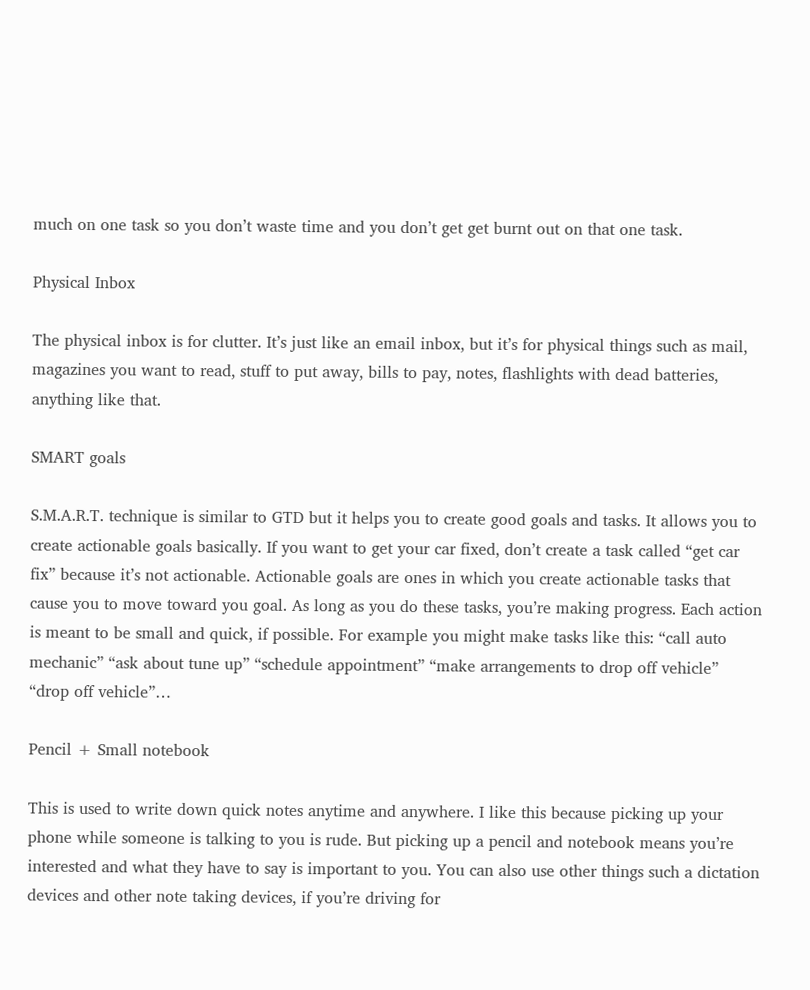much on one task so you don’t waste time and you don’t get get burnt out on that one task.

Physical Inbox

The physical inbox is for clutter. It’s just like an email inbox, but it’s for physical things such as mail, magazines you want to read, stuff to put away, bills to pay, notes, flashlights with dead batteries, anything like that.

SMART goals

S.M.A.R.T. technique is similar to GTD but it helps you to create good goals and tasks. It allows you to create actionable goals basically. If you want to get your car fixed, don’t create a task called “get car fix” because it’s not actionable. Actionable goals are ones in which you create actionable tasks that cause you to move toward you goal. As long as you do these tasks, you’re making progress. Each action is meant to be small and quick, if possible. For example you might make tasks like this: “call auto mechanic” “ask about tune up” “schedule appointment” “make arrangements to drop off vehicle” “drop off vehicle”…

Pencil + Small notebook

This is used to write down quick notes anytime and anywhere. I like this because picking up your phone while someone is talking to you is rude. But picking up a pencil and notebook means you’re interested and what they have to say is important to you. You can also use other things such a dictation devices and other note taking devices, if you’re driving for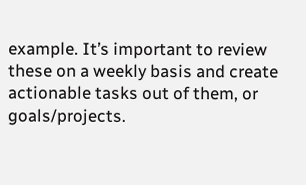example. It’s important to review these on a weekly basis and create actionable tasks out of them, or goals/projects.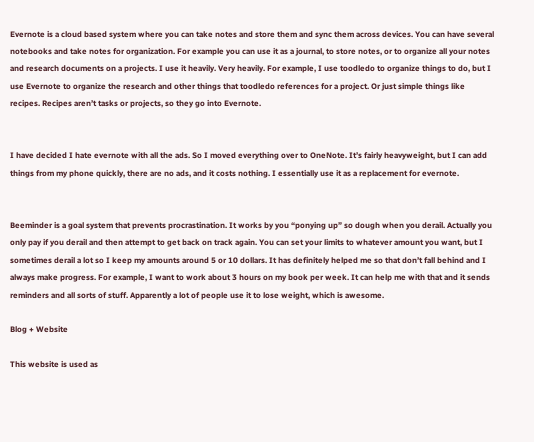Evernote is a cloud based system where you can take notes and store them and sync them across devices. You can have several notebooks and take notes for organization. For example you can use it as a journal, to store notes, or to organize all your notes and research documents on a projects. I use it heavily. Very heavily. For example, I use toodledo to organize things to do, but I use Evernote to organize the research and other things that toodledo references for a project. Or just simple things like recipes. Recipes aren’t tasks or projects, so they go into Evernote.


I have decided I hate evernote with all the ads. So I moved everything over to OneNote. It’s fairly heavyweight, but I can add things from my phone quickly, there are no ads, and it costs nothing. I essentially use it as a replacement for evernote.


Beeminder is a goal system that prevents procrastination. It works by you “ponying up” so dough when you derail. Actually you only pay if you derail and then attempt to get back on track again. You can set your limits to whatever amount you want, but I sometimes derail a lot so I keep my amounts around 5 or 10 dollars. It has definitely helped me so that don’t fall behind and I always make progress. For example, I want to work about 3 hours on my book per week. It can help me with that and it sends reminders and all sorts of stuff. Apparently a lot of people use it to lose weight, which is awesome.

Blog + Website

This website is used as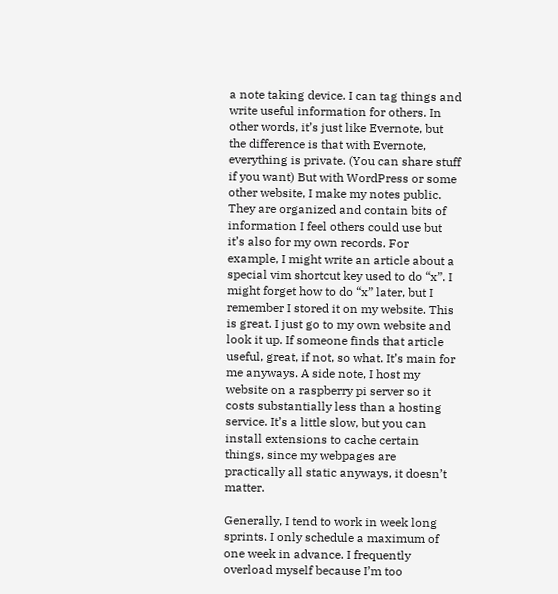a note taking device. I can tag things and write useful information for others. In other words, it’s just like Evernote, but the difference is that with Evernote, everything is private. (You can share stuff if you want) But with WordPress or some other website, I make my notes public. They are organized and contain bits of information I feel others could use but it’s also for my own records. For example, I might write an article about a special vim shortcut key used to do “x”. I might forget how to do “x” later, but I remember I stored it on my website. This is great. I just go to my own website and look it up. If someone finds that article useful, great, if not, so what. It’s main for me anyways. A side note, I host my website on a raspberry pi server so it costs substantially less than a hosting service. It’s a little slow, but you can install extensions to cache certain things, since my webpages are practically all static anyways, it doesn’t matter.

Generally, I tend to work in week long sprints. I only schedule a maximum of one week in advance. I frequently overload myself because I’m too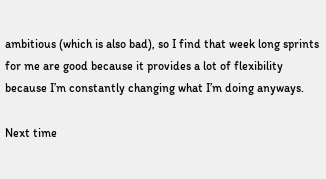ambitious (which is also bad), so I find that week long sprints for me are good because it provides a lot of flexibility because I’m constantly changing what I’m doing anyways.

Next time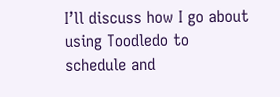I’ll discuss how I go about using Toodledo to schedule and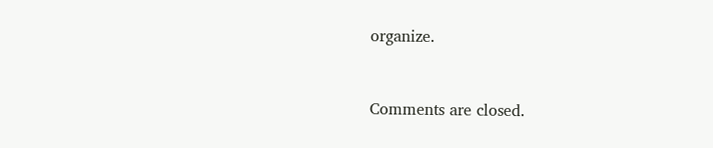organize.


Comments are closed.